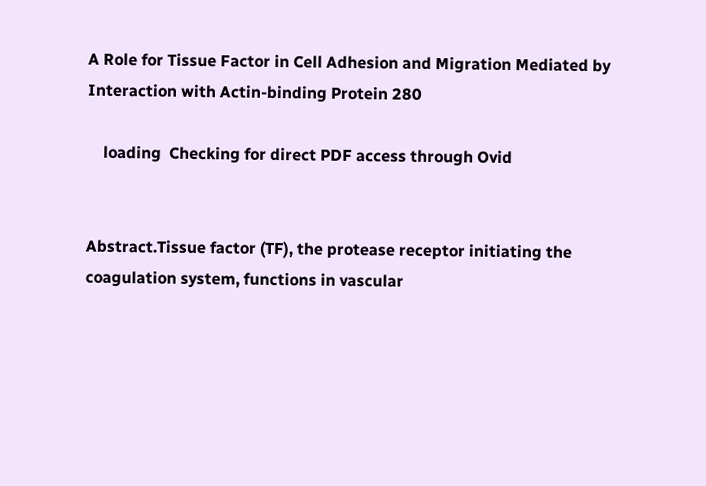A Role for Tissue Factor in Cell Adhesion and Migration Mediated by Interaction with Actin-binding Protein 280

    loading  Checking for direct PDF access through Ovid


Abstract.Tissue factor (TF), the protease receptor initiating the coagulation system, functions in vascular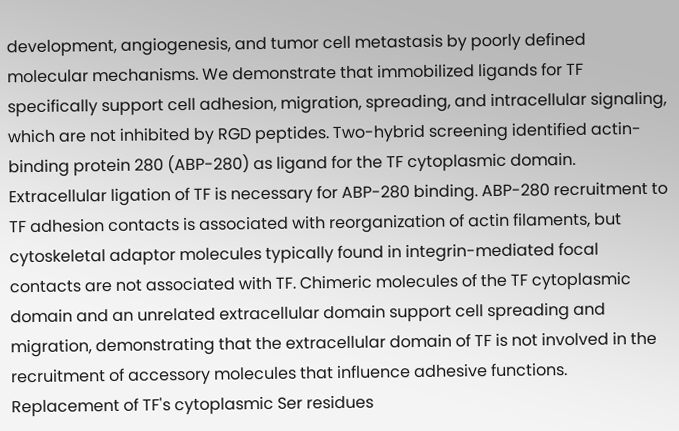development, angiogenesis, and tumor cell metastasis by poorly defined molecular mechanisms. We demonstrate that immobilized ligands for TF specifically support cell adhesion, migration, spreading, and intracellular signaling, which are not inhibited by RGD peptides. Two-hybrid screening identified actin-binding protein 280 (ABP-280) as ligand for the TF cytoplasmic domain. Extracellular ligation of TF is necessary for ABP-280 binding. ABP-280 recruitment to TF adhesion contacts is associated with reorganization of actin filaments, but cytoskeletal adaptor molecules typically found in integrin-mediated focal contacts are not associated with TF. Chimeric molecules of the TF cytoplasmic domain and an unrelated extracellular domain support cell spreading and migration, demonstrating that the extracellular domain of TF is not involved in the recruitment of accessory molecules that influence adhesive functions. Replacement of TF's cytoplasmic Ser residues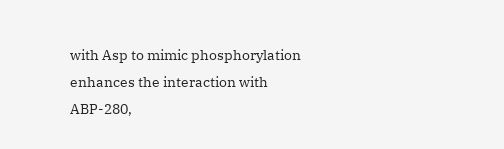with Asp to mimic phosphorylation enhances the interaction with ABP-280,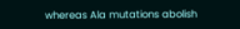whereas Ala mutations abolish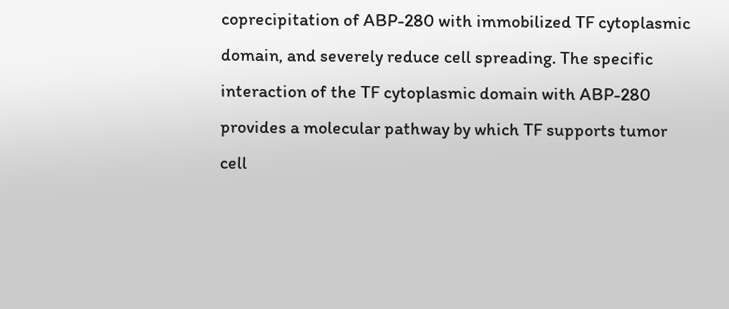coprecipitation of ABP-280 with immobilized TF cytoplasmic domain, and severely reduce cell spreading. The specific interaction of the TF cytoplasmic domain with ABP-280 provides a molecular pathway by which TF supports tumor cell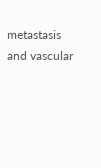metastasis and vascular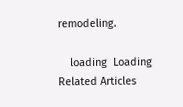remodeling.

    loading  Loading Related Articles